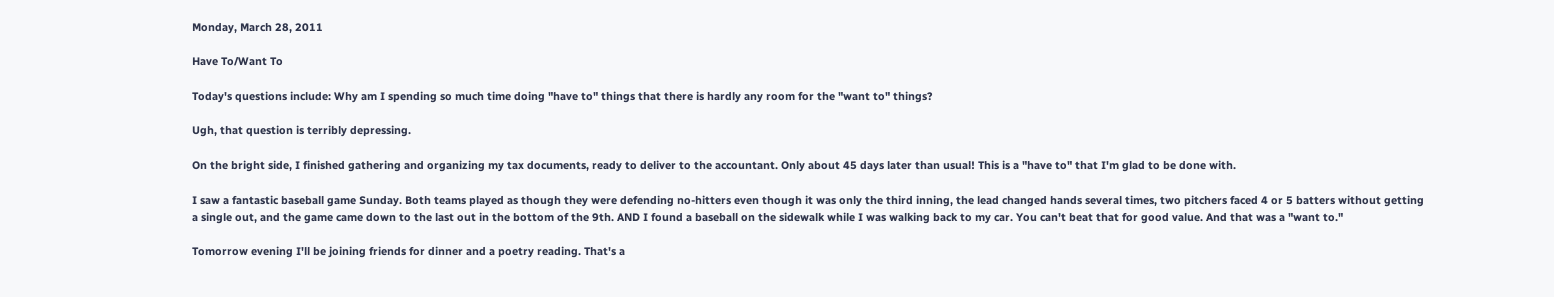Monday, March 28, 2011

Have To/Want To

Today's questions include: Why am I spending so much time doing "have to" things that there is hardly any room for the "want to" things?

Ugh, that question is terribly depressing.

On the bright side, I finished gathering and organizing my tax documents, ready to deliver to the accountant. Only about 45 days later than usual! This is a "have to" that I'm glad to be done with.

I saw a fantastic baseball game Sunday. Both teams played as though they were defending no-hitters even though it was only the third inning, the lead changed hands several times, two pitchers faced 4 or 5 batters without getting a single out, and the game came down to the last out in the bottom of the 9th. AND I found a baseball on the sidewalk while I was walking back to my car. You can't beat that for good value. And that was a "want to."

Tomorrow evening I'll be joining friends for dinner and a poetry reading. That's a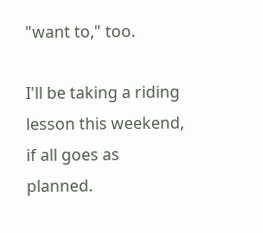"want to," too.

I'll be taking a riding lesson this weekend, if all goes as planned.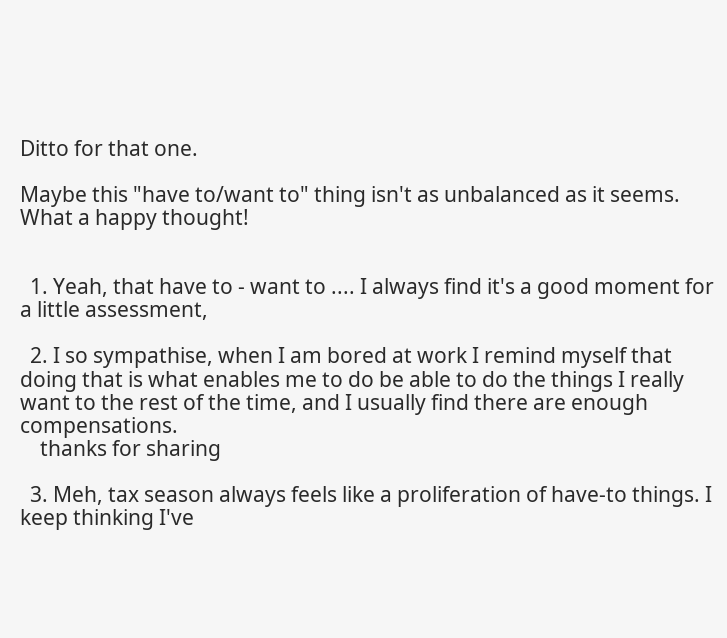Ditto for that one.

Maybe this "have to/want to" thing isn't as unbalanced as it seems. What a happy thought!


  1. Yeah, that have to - want to .... I always find it's a good moment for a little assessment,

  2. I so sympathise, when I am bored at work I remind myself that doing that is what enables me to do be able to do the things I really want to the rest of the time, and I usually find there are enough compensations.
    thanks for sharing

  3. Meh, tax season always feels like a proliferation of have-to things. I keep thinking I've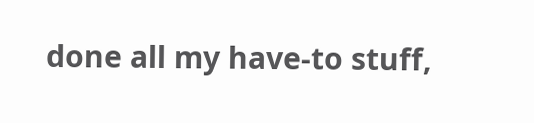done all my have-to stuff,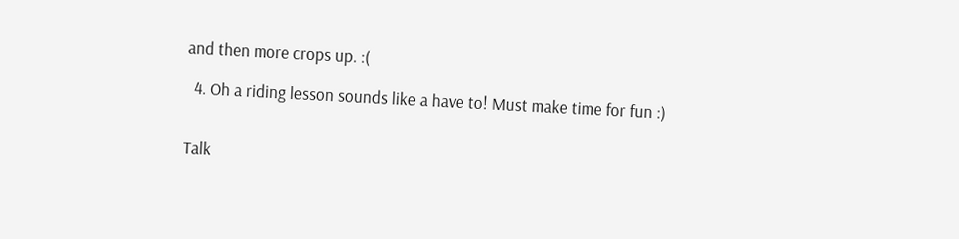and then more crops up. :(

  4. Oh a riding lesson sounds like a have to! Must make time for fun :)


Talk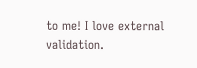to me! I love external validation.